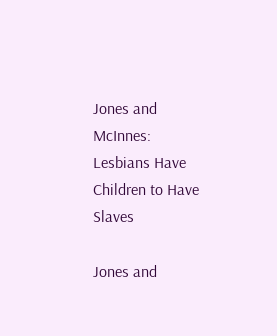Jones and McInnes: Lesbians Have Children to Have Slaves

Jones and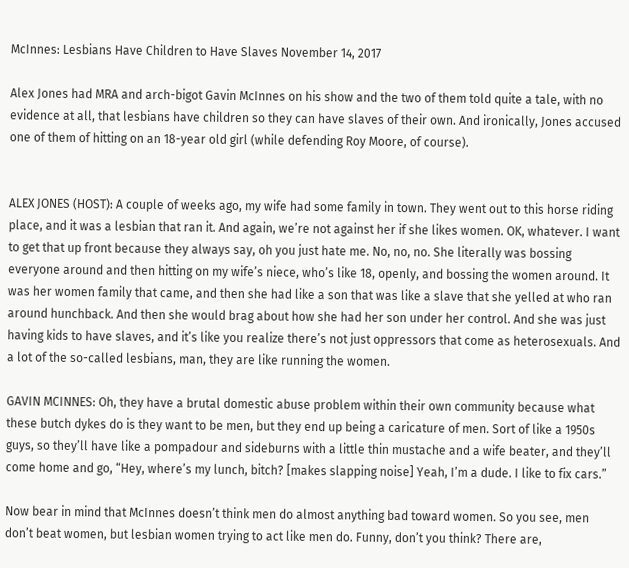McInnes: Lesbians Have Children to Have Slaves November 14, 2017

Alex Jones had MRA and arch-bigot Gavin McInnes on his show and the two of them told quite a tale, with no evidence at all, that lesbians have children so they can have slaves of their own. And ironically, Jones accused one of them of hitting on an 18-year old girl (while defending Roy Moore, of course).


ALEX JONES (HOST): A couple of weeks ago, my wife had some family in town. They went out to this horse riding place, and it was a lesbian that ran it. And again, we’re not against her if she likes women. OK, whatever. I want to get that up front because they always say, oh you just hate me. No, no, no. She literally was bossing everyone around and then hitting on my wife’s niece, who’s like 18, openly, and bossing the women around. It was her women family that came, and then she had like a son that was like a slave that she yelled at who ran around hunchback. And then she would brag about how she had her son under her control. And she was just having kids to have slaves, and it’s like you realize there’s not just oppressors that come as heterosexuals. And a lot of the so-called lesbians, man, they are like running the women.

GAVIN MCINNES: Oh, they have a brutal domestic abuse problem within their own community because what these butch dykes do is they want to be men, but they end up being a caricature of men. Sort of like a 1950s guys, so they’ll have like a pompadour and sideburns with a little thin mustache and a wife beater, and they’ll come home and go, “Hey, where’s my lunch, bitch? [makes slapping noise] Yeah, I’m a dude. I like to fix cars.”

Now bear in mind that McInnes doesn’t think men do almost anything bad toward women. So you see, men don’t beat women, but lesbian women trying to act like men do. Funny, don’t you think? There are,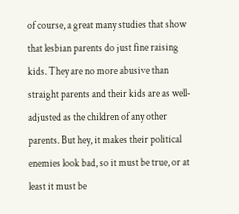of course, a great many studies that show that lesbian parents do just fine raising kids. They are no more abusive than straight parents and their kids are as well-adjusted as the children of any other parents. But hey, it makes their political enemies look bad, so it must be true, or at least it must be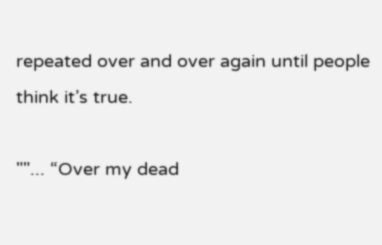repeated over and over again until people think it’s true.

""... “Over my dead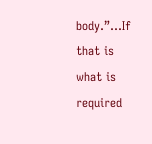body.”...If that is what is required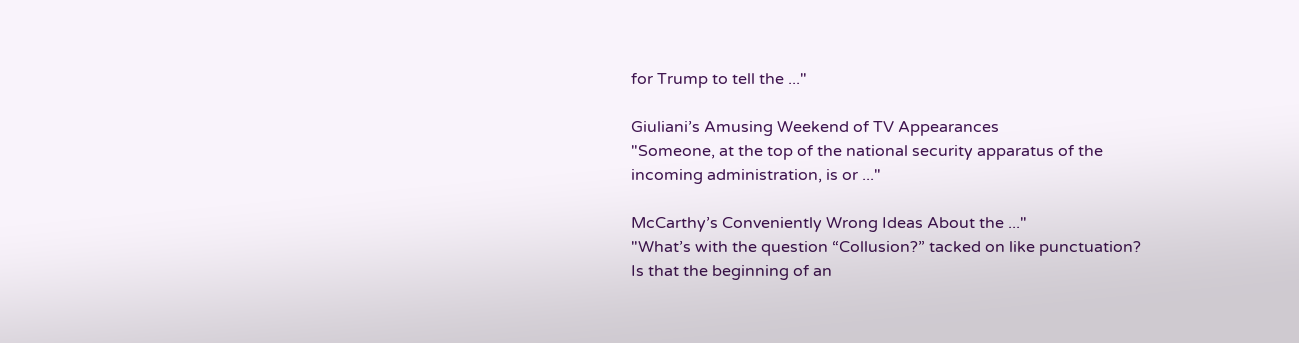for Trump to tell the ..."

Giuliani’s Amusing Weekend of TV Appearances
"Someone, at the top of the national security apparatus of the incoming administration, is or ..."

McCarthy’s Conveniently Wrong Ideas About the ..."
"What’s with the question “Collusion?” tacked on like punctuation? Is that the beginning of an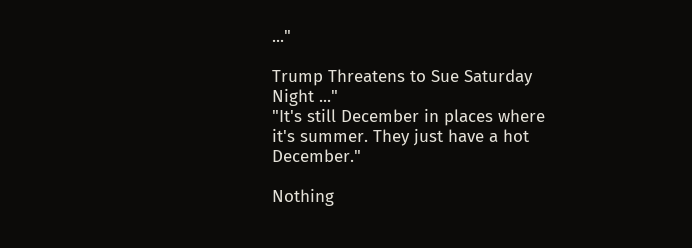..."

Trump Threatens to Sue Saturday Night ..."
"It's still December in places where it's summer. They just have a hot December."

Nothing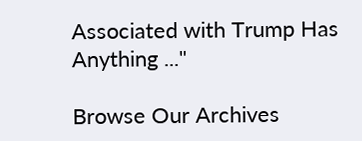Associated with Trump Has Anything ..."

Browse Our Archives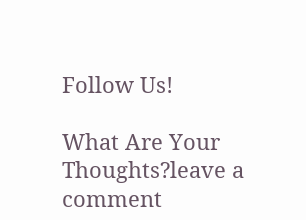Follow Us!

What Are Your Thoughts?leave a comment